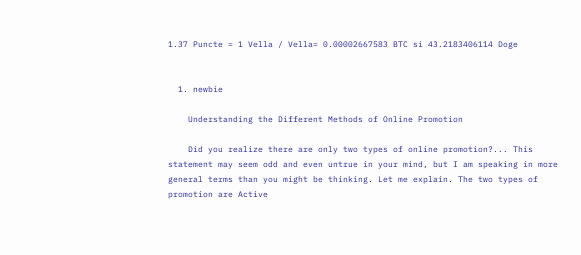1.37 Puncte = 1 Vella / Vella= 0.00002667583 BTC si 43.2183406114 Doge


  1. newbie

    Understanding the Different Methods of Online Promotion

    Did you realize there are only two types of online promotion?... This statement may seem odd and even untrue in your mind, but I am speaking in more general terms than you might be thinking. Let me explain. The two types of promotion are Active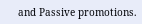and Passive promotions.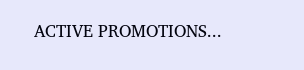ACTIVE PROMOTIONS...